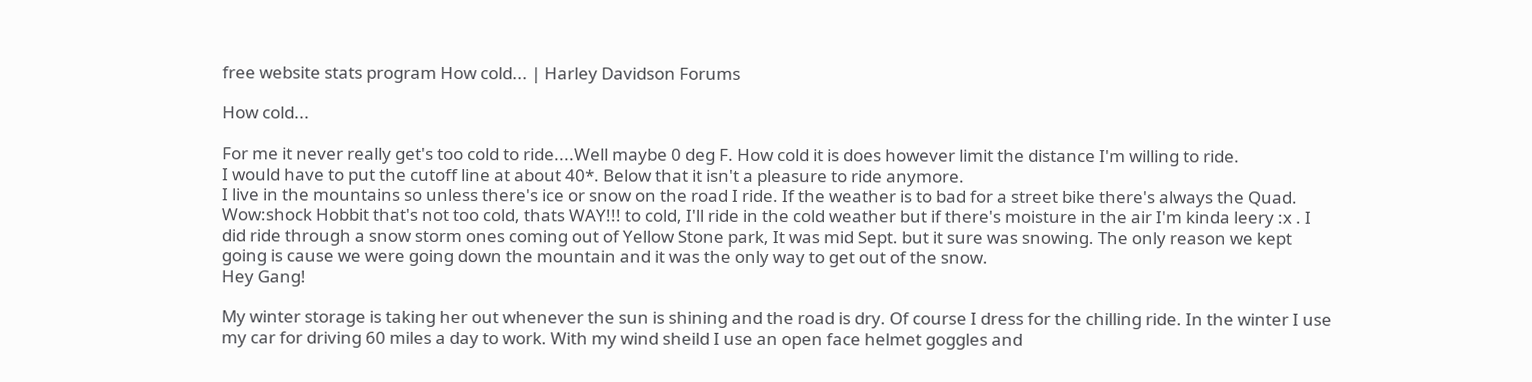free website stats program How cold... | Harley Davidson Forums

How cold...

For me it never really get's too cold to ride....Well maybe 0 deg F. How cold it is does however limit the distance I'm willing to ride.
I would have to put the cutoff line at about 40*. Below that it isn't a pleasure to ride anymore.
I live in the mountains so unless there's ice or snow on the road I ride. If the weather is to bad for a street bike there's always the Quad.
Wow:shock Hobbit that's not too cold, thats WAY!!! to cold, I'll ride in the cold weather but if there's moisture in the air I'm kinda leery :x . I did ride through a snow storm ones coming out of Yellow Stone park, It was mid Sept. but it sure was snowing. The only reason we kept going is cause we were going down the mountain and it was the only way to get out of the snow.
Hey Gang!

My winter storage is taking her out whenever the sun is shining and the road is dry. Of course I dress for the chilling ride. In the winter I use my car for driving 60 miles a day to work. With my wind sheild I use an open face helmet goggles and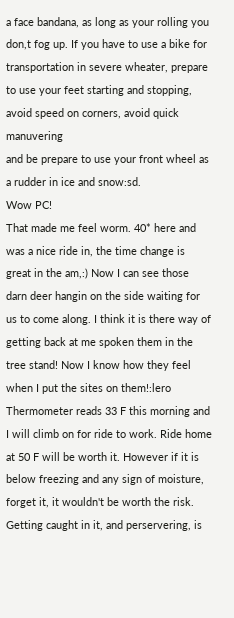a face bandana, as long as your rolling you don,t fog up. If you have to use a bike for transportation in severe wheater, prepare to use your feet starting and stopping, avoid speed on corners, avoid quick manuvering
and be prepare to use your front wheel as a rudder in ice and snow:sd.
Wow PC!
That made me feel worm. 40* here and was a nice ride in, the time change is great in the am,:) Now I can see those darn deer hangin on the side waiting for us to come along. I think it is there way of getting back at me spoken them in the tree stand! Now I know how they feel when I put the sites on them!:lero
Thermometer reads 33 F this morning and I will climb on for ride to work. Ride home at 50 F will be worth it. However if it is below freezing and any sign of moisture, forget it, it wouldn't be worth the risk. Getting caught in it, and perservering, is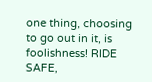one thing, choosing to go out in it, is foolishness! RIDE SAFE,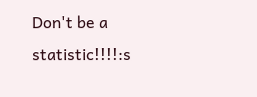Don't be a statistic!!!!:s